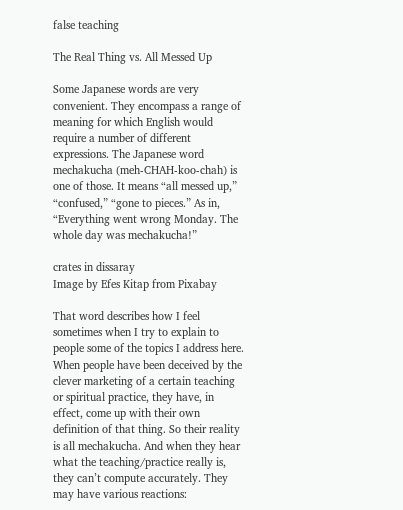false teaching

The Real Thing vs. All Messed Up

Some Japanese words are very convenient. They encompass a range of meaning for which English would require a number of different expressions. The Japanese word mechakucha (meh-CHAH-koo-chah) is one of those. It means “all messed up,” “confused,” “gone to pieces.” As in, “Everything went wrong Monday. The whole day was mechakucha!”

crates in dissaray
Image by Efes Kitap from Pixabay

That word describes how I feel sometimes when I try to explain to people some of the topics I address here. When people have been deceived by the clever marketing of a certain teaching or spiritual practice, they have, in effect, come up with their own definition of that thing. So their reality is all mechakucha. And when they hear what the teaching/practice really is, they can’t compute accurately. They may have various reactions: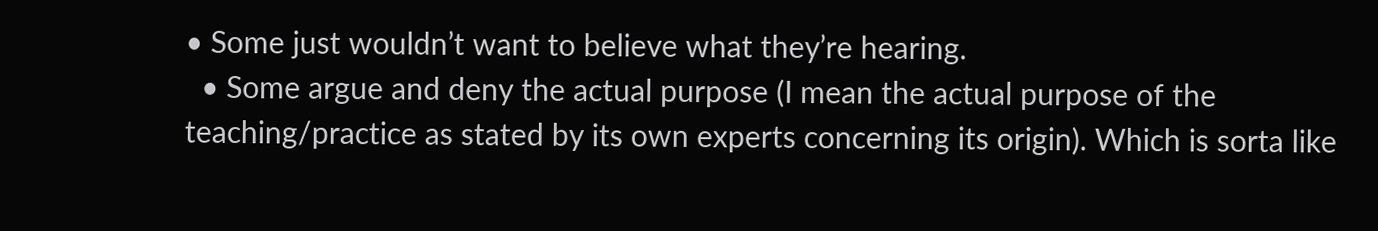• Some just wouldn’t want to believe what they’re hearing.
  • Some argue and deny the actual purpose (I mean the actual purpose of the teaching/practice as stated by its own experts concerning its origin). Which is sorta like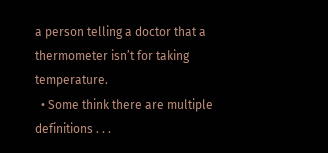a person telling a doctor that a thermometer isn’t for taking temperature.
  • Some think there are multiple definitions . . .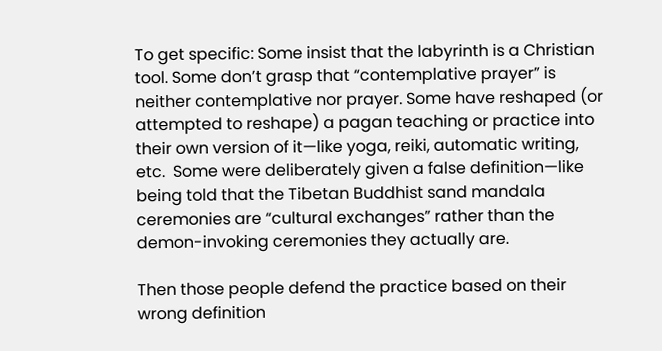To get specific: Some insist that the labyrinth is a Christian tool. Some don’t grasp that “contemplative prayer” is neither contemplative nor prayer. Some have reshaped (or attempted to reshape) a pagan teaching or practice into their own version of it—like yoga, reiki, automatic writing, etc.  Some were deliberately given a false definition—like being told that the Tibetan Buddhist sand mandala ceremonies are “cultural exchanges” rather than the demon-invoking ceremonies they actually are.

Then those people defend the practice based on their wrong definition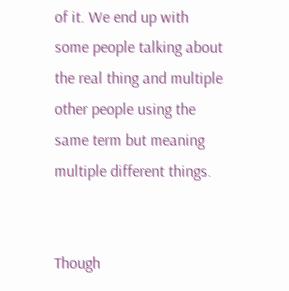of it. We end up with some people talking about the real thing and multiple other people using the same term but meaning multiple different things.


Though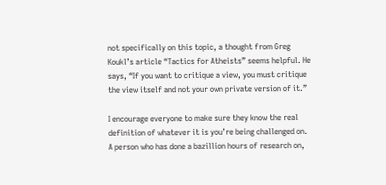not specifically on this topic, a thought from Greg Koukl’s article “Tactics for Atheists” seems helpful. He says, “If you want to critique a view, you must critique the view itself and not your own private version of it.”

I encourage everyone to make sure they know the real definition of whatever it is you’re being challenged on. A person who has done a bazillion hours of research on,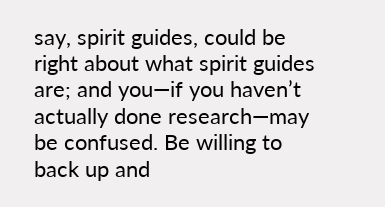say, spirit guides, could be right about what spirit guides are; and you—if you haven’t actually done research—may be confused. Be willing to back up and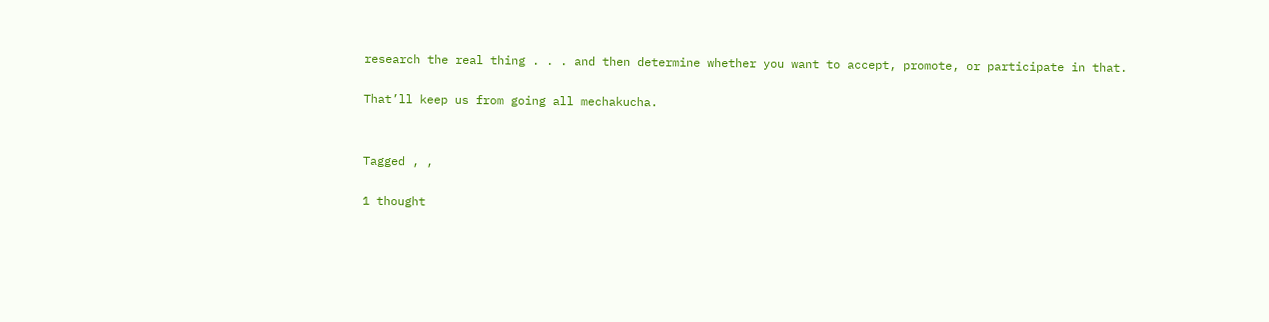research the real thing . . . and then determine whether you want to accept, promote, or participate in that.

That’ll keep us from going all mechakucha.


Tagged , ,

1 thought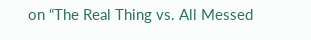on “The Real Thing vs. All Messed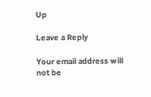Up

Leave a Reply

Your email address will not be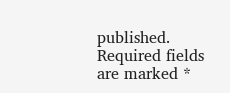published. Required fields are marked *